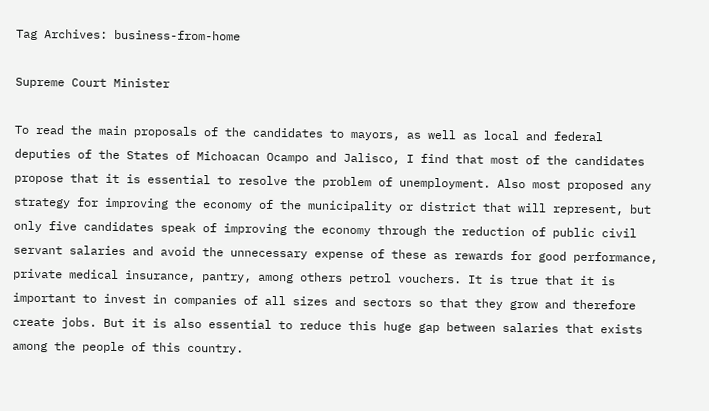Tag Archives: business-from-home

Supreme Court Minister

To read the main proposals of the candidates to mayors, as well as local and federal deputies of the States of Michoacan Ocampo and Jalisco, I find that most of the candidates propose that it is essential to resolve the problem of unemployment. Also most proposed any strategy for improving the economy of the municipality or district that will represent, but only five candidates speak of improving the economy through the reduction of public civil servant salaries and avoid the unnecessary expense of these as rewards for good performance, private medical insurance, pantry, among others petrol vouchers. It is true that it is important to invest in companies of all sizes and sectors so that they grow and therefore create jobs. But it is also essential to reduce this huge gap between salaries that exists among the people of this country.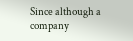Since although a company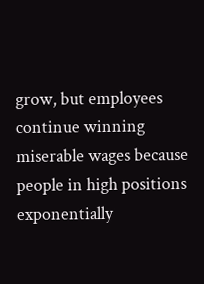grow, but employees continue winning miserable wages because people in high positions exponentially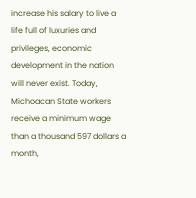increase his salary to live a life full of luxuries and privileges, economic development in the nation will never exist. Today, Michoacan State workers receive a minimum wage than a thousand 597 dollars a month,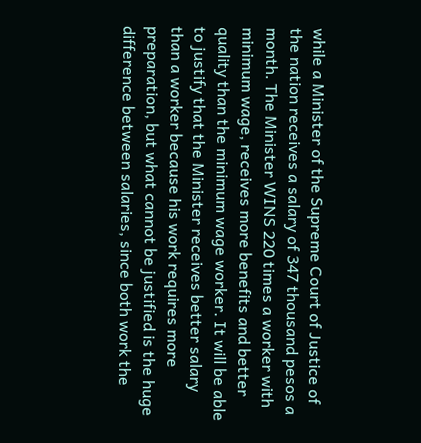while a Minister of the Supreme Court of Justice of the nation receives a salary of 347 thousand pesos a month. The Minister WINS 220 times a worker with minimum wage, receives more benefits and better quality than the minimum wage worker. It will be able to justify that the Minister receives better salary than a worker because his work requires more preparation, but what cannot be justified is the huge difference between salaries, since both work the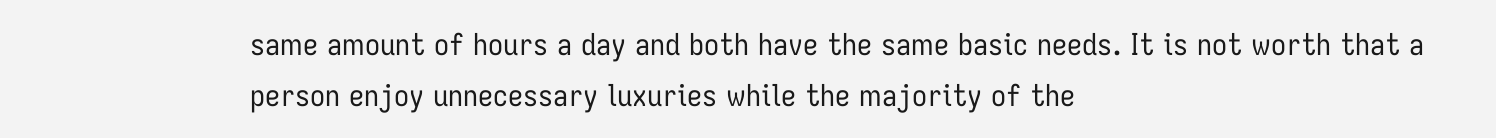same amount of hours a day and both have the same basic needs. It is not worth that a person enjoy unnecessary luxuries while the majority of the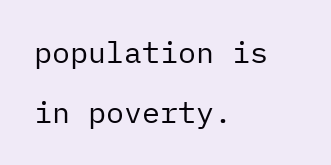population is in poverty.